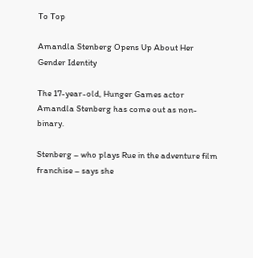To Top

Amandla Stenberg Opens Up About Her Gender Identity

The 17-year-old, Hunger Games actor Amandla Stenberg has come out as non-binary.

Stenberg – who plays Rue in the adventure film franchise – says she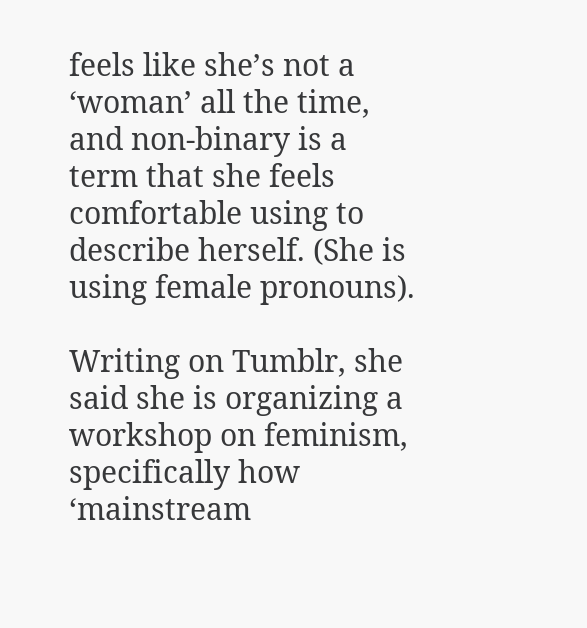feels like she’s not a ‘woman’ all the time, and non-binary is a term that she feels comfortable using to describe herself. (She is using female pronouns).

Writing on Tumblr, she said she is organizing a workshop on feminism, specifically how ‘mainstream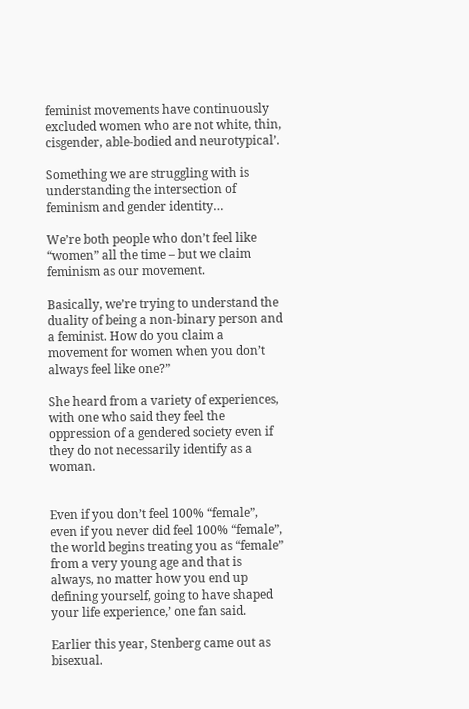feminist movements have continuously excluded women who are not white, thin, cisgender, able-bodied and neurotypical’.

Something we are struggling with is understanding the intersection of feminism and gender identity…

We’re both people who don’t feel like “women” all the time – but we claim feminism as our movement.

Basically, we’re trying to understand the duality of being a non-binary person and a feminist. How do you claim a movement for women when you don’t always feel like one?”

She heard from a variety of experiences, with one who said they feel the oppression of a gendered society even if they do not necessarily identify as a woman.


Even if you don’t feel 100% “female”, even if you never did feel 100% “female”, the world begins treating you as “female” from a very young age and that is always, no matter how you end up defining yourself, going to have shaped your life experience,’ one fan said.

Earlier this year, Stenberg came out as bisexual.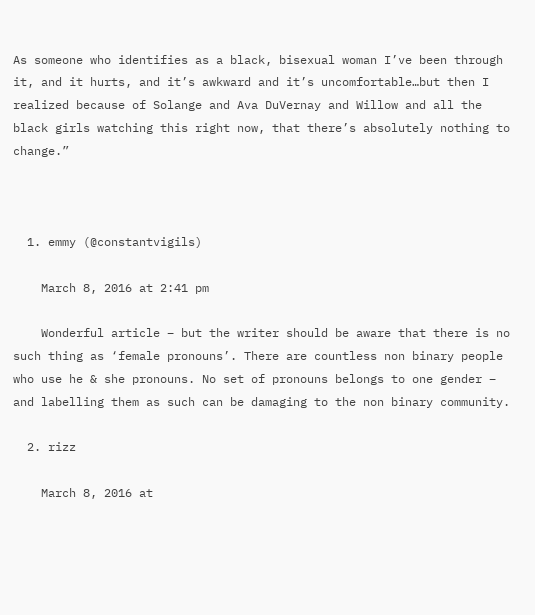As someone who identifies as a black, bisexual woman I’ve been through it, and it hurts, and it’s awkward and it’s uncomfortable…but then I realized because of Solange and Ava DuVernay and Willow and all the black girls watching this right now, that there’s absolutely nothing to change.”



  1. emmy (@constantvigils)

    March 8, 2016 at 2:41 pm

    Wonderful article – but the writer should be aware that there is no such thing as ‘female pronouns’. There are countless non binary people who use he & she pronouns. No set of pronouns belongs to one gender – and labelling them as such can be damaging to the non binary community.

  2. rizz

    March 8, 2016 at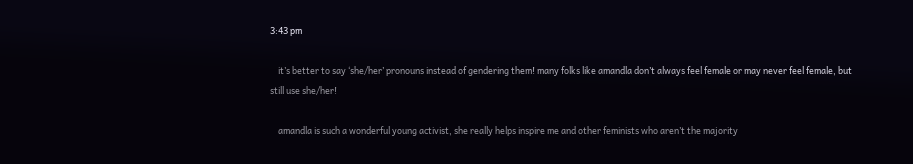3:43 pm

    it’s better to say ‘she/her’ pronouns instead of gendering them! many folks like amandla don’t always feel female or may never feel female, but still use she/her!

    amandla is such a wonderful young activist, she really helps inspire me and other feminists who aren’t the majority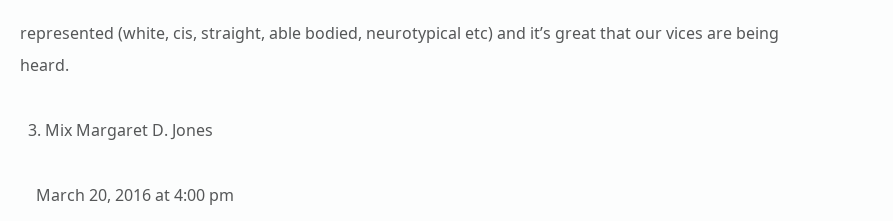represented (white, cis, straight, able bodied, neurotypical etc) and it’s great that our vices are being heard.

  3. Mix Margaret D. Jones

    March 20, 2016 at 4:00 pm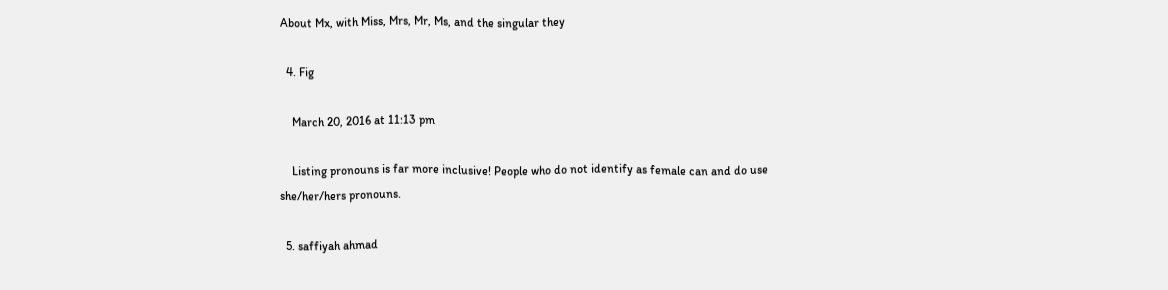About Mx, with Miss, Mrs, Mr, Ms, and the singular they

  4. Fig

    March 20, 2016 at 11:13 pm

    Listing pronouns is far more inclusive! People who do not identify as female can and do use she/her/hers pronouns.

  5. saffiyah ahmad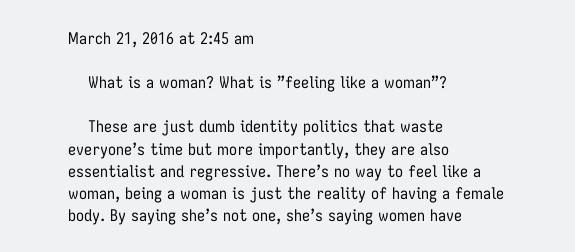March 21, 2016 at 2:45 am

    What is a woman? What is ”feeling like a woman”?

    These are just dumb identity politics that waste everyone’s time but more importantly, they are also essentialist and regressive. There’s no way to feel like a woman, being a woman is just the reality of having a female body. By saying she’s not one, she’s saying women have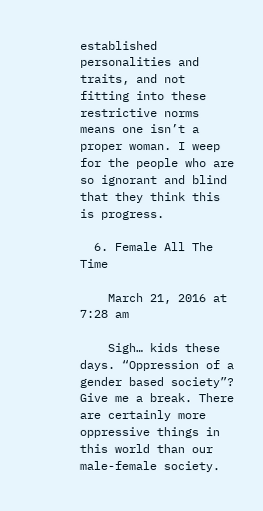established personalities and traits, and not fitting into these restrictive norms means one isn’t a proper woman. I weep for the people who are so ignorant and blind that they think this is progress.

  6. Female All The Time

    March 21, 2016 at 7:28 am

    Sigh… kids these days. “Oppression of a gender based society”? Give me a break. There are certainly more oppressive things in this world than our male-female society.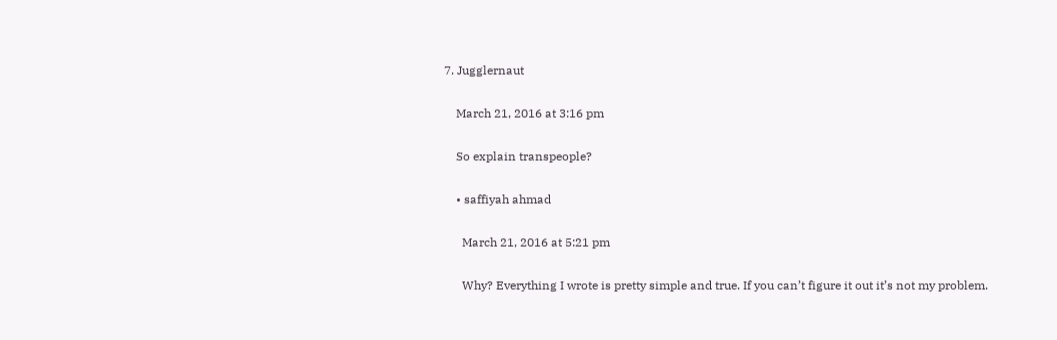7. Jugglernaut

    March 21, 2016 at 3:16 pm

    So explain transpeople?

    • saffiyah ahmad

      March 21, 2016 at 5:21 pm

      Why? Everything I wrote is pretty simple and true. If you can’t figure it out it’s not my problem.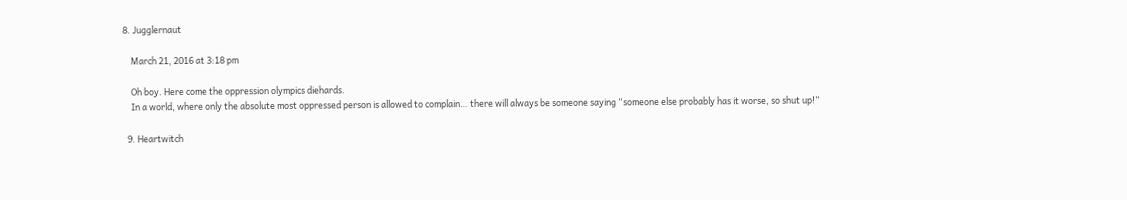8. Jugglernaut

    March 21, 2016 at 3:18 pm

    Oh boy. Here come the oppression olympics diehards.
    In a world, where only the absolute most oppressed person is allowed to complain… there will always be someone saying “someone else probably has it worse, so shut up!”

  9. Heartwitch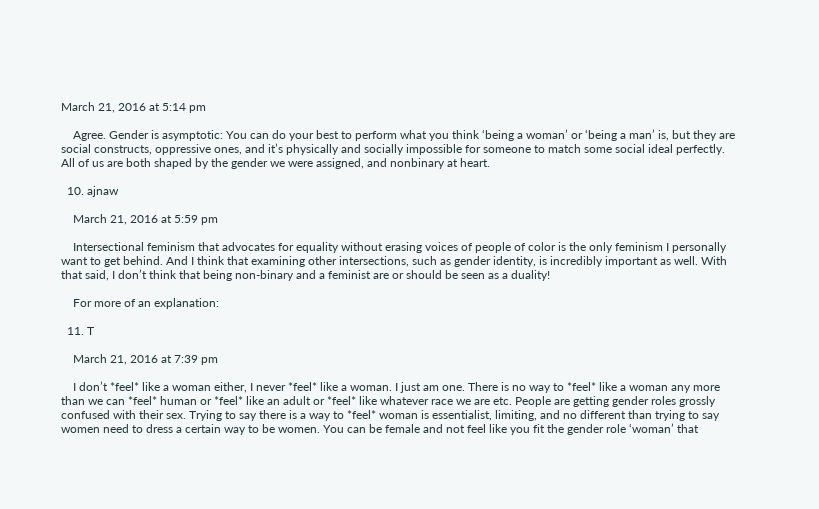March 21, 2016 at 5:14 pm

    Agree. Gender is asymptotic: You can do your best to perform what you think ‘being a woman’ or ‘being a man’ is, but they are social constructs, oppressive ones, and it’s physically and socially impossible for someone to match some social ideal perfectly. All of us are both shaped by the gender we were assigned, and nonbinary at heart.

  10. ajnaw

    March 21, 2016 at 5:59 pm

    Intersectional feminism that advocates for equality without erasing voices of people of color is the only feminism I personally want to get behind. And I think that examining other intersections, such as gender identity, is incredibly important as well. With that said, I don’t think that being non-binary and a feminist are or should be seen as a duality!

    For more of an explanation:

  11. T

    March 21, 2016 at 7:39 pm

    I don’t *feel* like a woman either, I never *feel* like a woman. I just am one. There is no way to *feel* like a woman any more than we can *feel* human or *feel* like an adult or *feel* like whatever race we are etc. People are getting gender roles grossly confused with their sex. Trying to say there is a way to *feel* woman is essentialist, limiting, and no different than trying to say women need to dress a certain way to be women. You can be female and not feel like you fit the gender role ‘woman’ that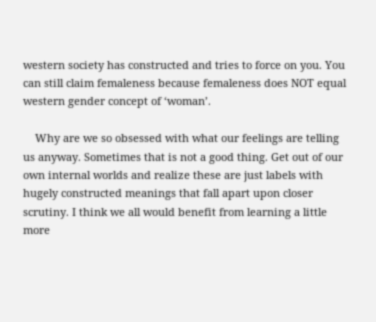western society has constructed and tries to force on you. You can still claim femaleness because femaleness does NOT equal western gender concept of ‘woman’.

    Why are we so obsessed with what our feelings are telling us anyway. Sometimes that is not a good thing. Get out of our own internal worlds and realize these are just labels with hugely constructed meanings that fall apart upon closer scrutiny. I think we all would benefit from learning a little more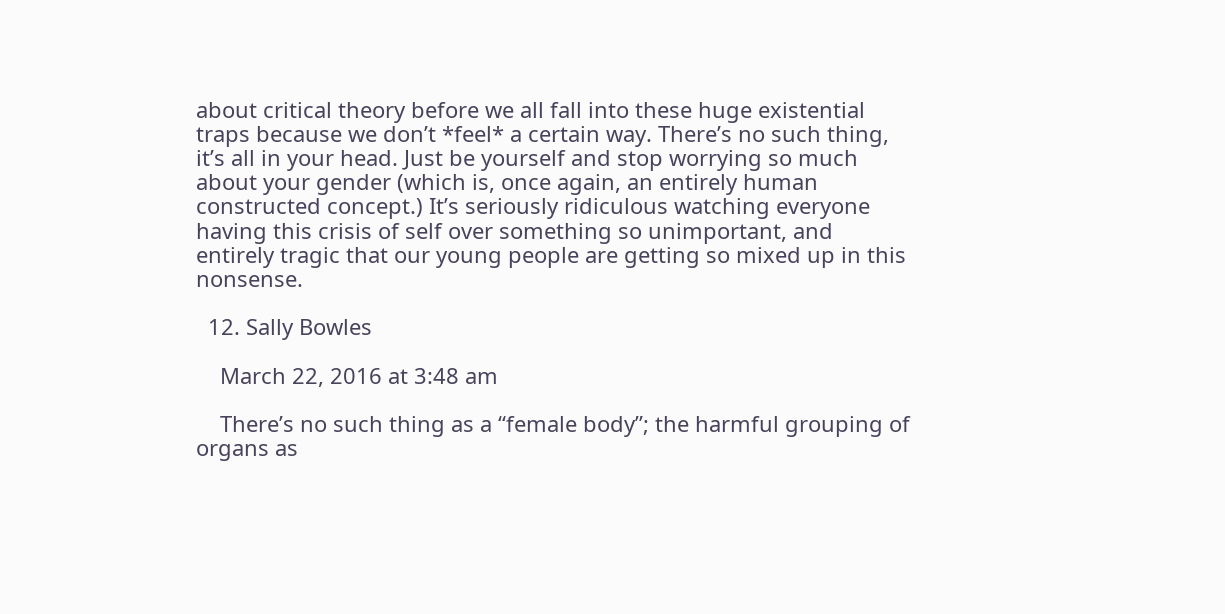about critical theory before we all fall into these huge existential traps because we don’t *feel* a certain way. There’s no such thing, it’s all in your head. Just be yourself and stop worrying so much about your gender (which is, once again, an entirely human constructed concept.) It’s seriously ridiculous watching everyone having this crisis of self over something so unimportant, and entirely tragic that our young people are getting so mixed up in this nonsense.

  12. Sally Bowles

    March 22, 2016 at 3:48 am

    There’s no such thing as a “female body”; the harmful grouping of organs as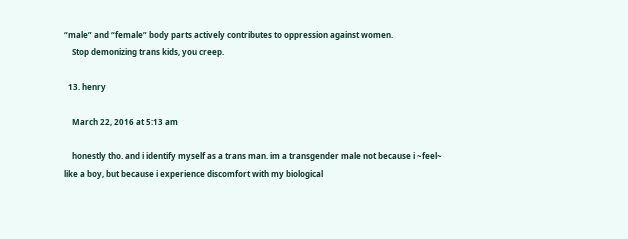“male” and “female” body parts actively contributes to oppression against women.
    Stop demonizing trans kids, you creep.

  13. henry

    March 22, 2016 at 5:13 am

    honestly tho. and i identify myself as a trans man. im a transgender male not because i ~feel~ like a boy, but because i experience discomfort with my biological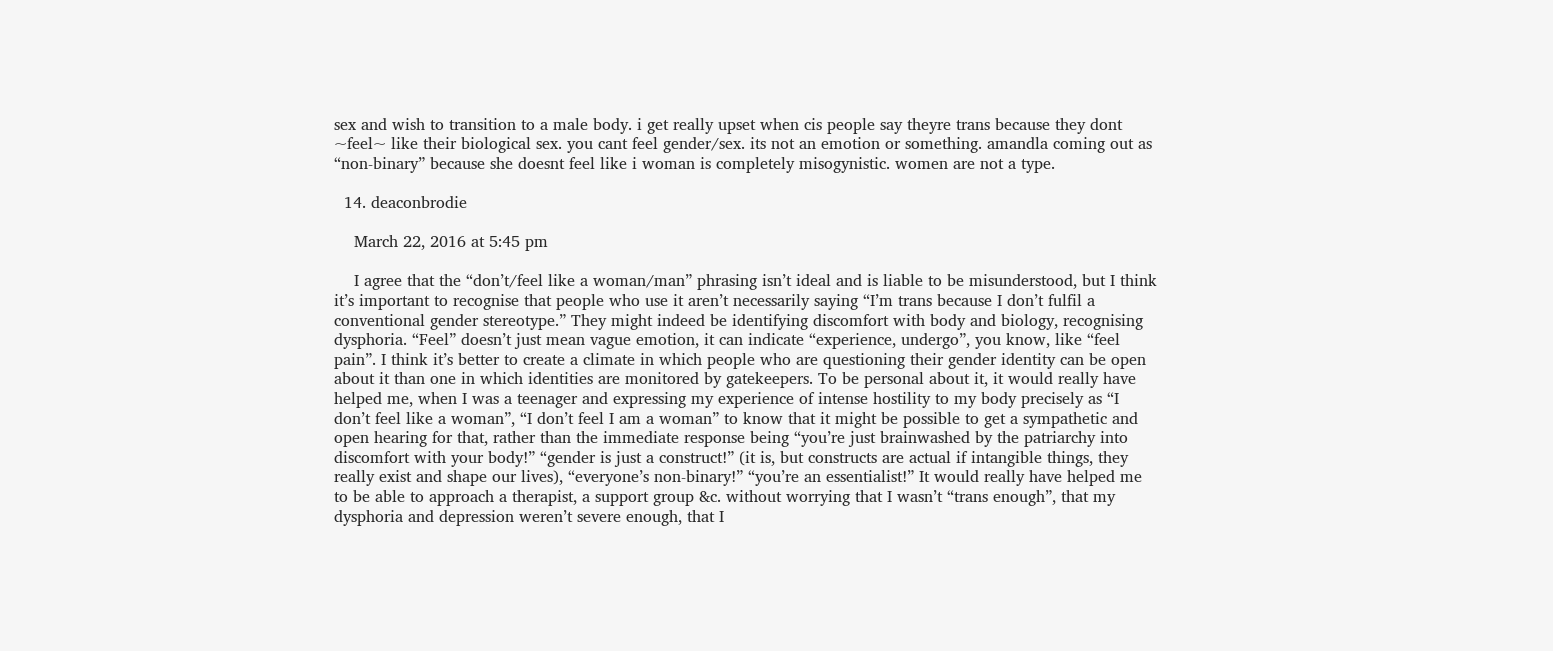sex and wish to transition to a male body. i get really upset when cis people say theyre trans because they dont ~feel~ like their biological sex. you cant feel gender/sex. its not an emotion or something. amandla coming out as “non-binary” because she doesnt feel like i woman is completely misogynistic. women are not a type.

  14. deaconbrodie

    March 22, 2016 at 5:45 pm

    I agree that the “don’t/feel like a woman/man” phrasing isn’t ideal and is liable to be misunderstood, but I think it’s important to recognise that people who use it aren’t necessarily saying “I’m trans because I don’t fulfil a conventional gender stereotype.” They might indeed be identifying discomfort with body and biology, recognising dysphoria. “Feel” doesn’t just mean vague emotion, it can indicate “experience, undergo”, you know, like “feel pain”. I think it’s better to create a climate in which people who are questioning their gender identity can be open about it than one in which identities are monitored by gatekeepers. To be personal about it, it would really have helped me, when I was a teenager and expressing my experience of intense hostility to my body precisely as “I don’t feel like a woman”, “I don’t feel I am a woman” to know that it might be possible to get a sympathetic and open hearing for that, rather than the immediate response being “you’re just brainwashed by the patriarchy into discomfort with your body!” “gender is just a construct!” (it is, but constructs are actual if intangible things, they really exist and shape our lives), “everyone’s non-binary!” “you’re an essentialist!” It would really have helped me to be able to approach a therapist, a support group &c. without worrying that I wasn’t “trans enough”, that my dysphoria and depression weren’t severe enough, that I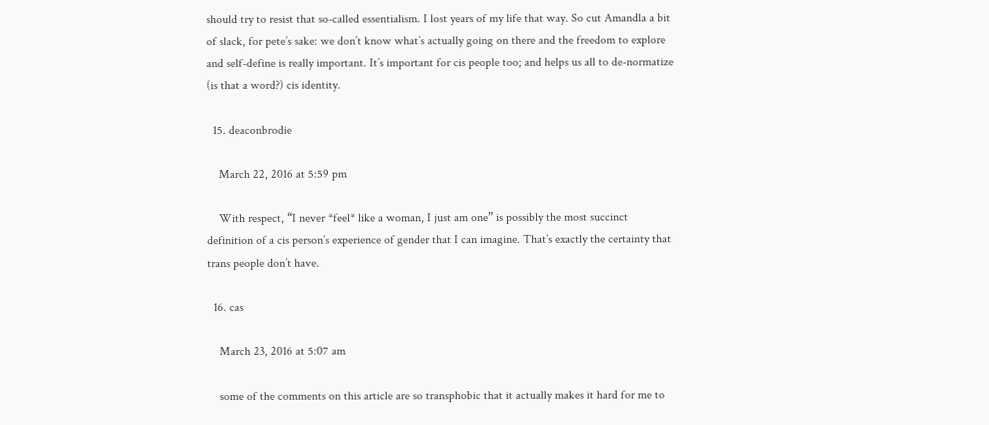should try to resist that so-called essentialism. I lost years of my life that way. So cut Amandla a bit of slack, for pete’s sake: we don’t know what’s actually going on there and the freedom to explore and self-define is really important. It’s important for cis people too; and helps us all to de-normatize (is that a word?) cis identity.

  15. deaconbrodie

    March 22, 2016 at 5:59 pm

    With respect, “I never *feel* like a woman, I just am one” is possibly the most succinct definition of a cis person’s experience of gender that I can imagine. That’s exactly the certainty that trans people don’t have.

  16. cas

    March 23, 2016 at 5:07 am

    some of the comments on this article are so transphobic that it actually makes it hard for me to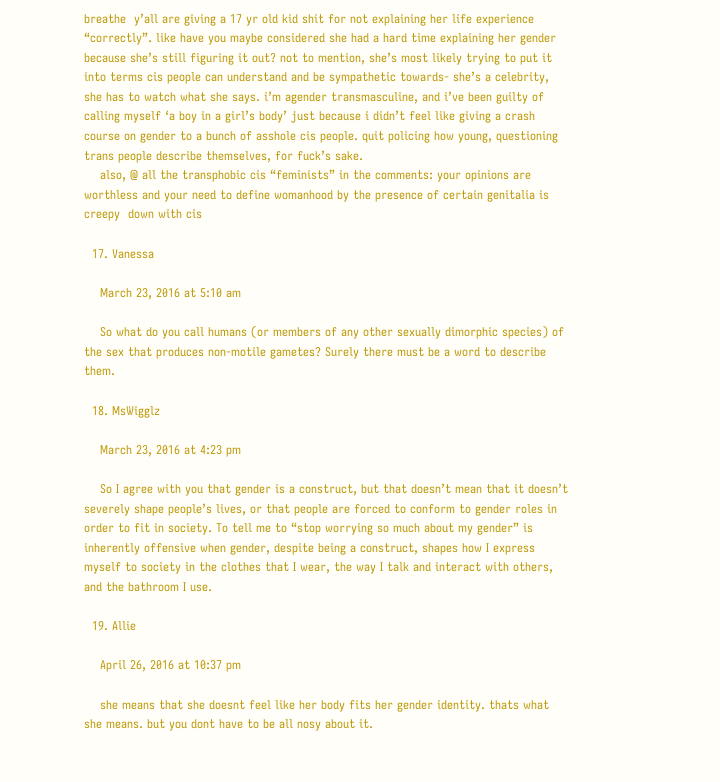breathe  y’all are giving a 17 yr old kid shit for not explaining her life experience “correctly”. like have you maybe considered she had a hard time explaining her gender because she’s still figuring it out? not to mention, she’s most likely trying to put it into terms cis people can understand and be sympathetic towards- she’s a celebrity, she has to watch what she says. i’m agender transmasculine, and i’ve been guilty of calling myself ‘a boy in a girl’s body’ just because i didn’t feel like giving a crash course on gender to a bunch of asshole cis people. quit policing how young, questioning trans people describe themselves, for fuck’s sake.
    also, @ all the transphobic cis “feminists” in the comments: your opinions are worthless and your need to define womanhood by the presence of certain genitalia is creepy  down with cis

  17. Vanessa

    March 23, 2016 at 5:10 am

    So what do you call humans (or members of any other sexually dimorphic species) of the sex that produces non-motile gametes? Surely there must be a word to describe them.

  18. MsWigglz

    March 23, 2016 at 4:23 pm

    So I agree with you that gender is a construct, but that doesn’t mean that it doesn’t severely shape people’s lives, or that people are forced to conform to gender roles in order to fit in society. To tell me to “stop worrying so much about my gender” is inherently offensive when gender, despite being a construct, shapes how I express myself to society in the clothes that I wear, the way I talk and interact with others, and the bathroom I use.

  19. Allie

    April 26, 2016 at 10:37 pm

    she means that she doesnt feel like her body fits her gender identity. thats what she means. but you dont have to be all nosy about it.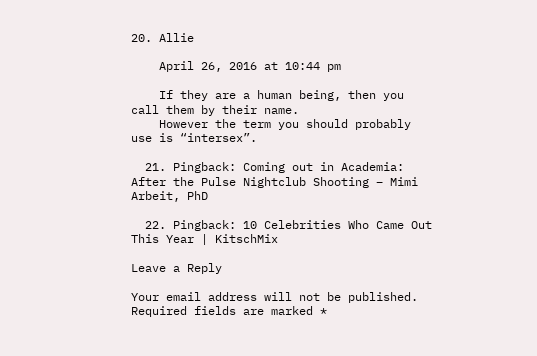20. Allie

    April 26, 2016 at 10:44 pm

    If they are a human being, then you call them by their name.
    However the term you should probably use is “intersex”.

  21. Pingback: Coming out in Academia: After the Pulse Nightclub Shooting – Mimi Arbeit, PhD

  22. Pingback: 10 Celebrities Who Came Out This Year | KitschMix

Leave a Reply

Your email address will not be published. Required fields are marked *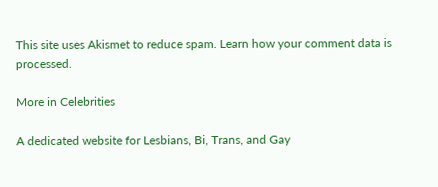This site uses Akismet to reduce spam. Learn how your comment data is processed.

More in Celebrities

A dedicated website for Lesbians, Bi, Trans, and Gay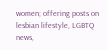women; offering posts on lesbian lifestyle, LGBTQ news,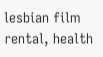lesbian film rental, health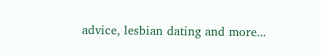advice, lesbian dating and more...